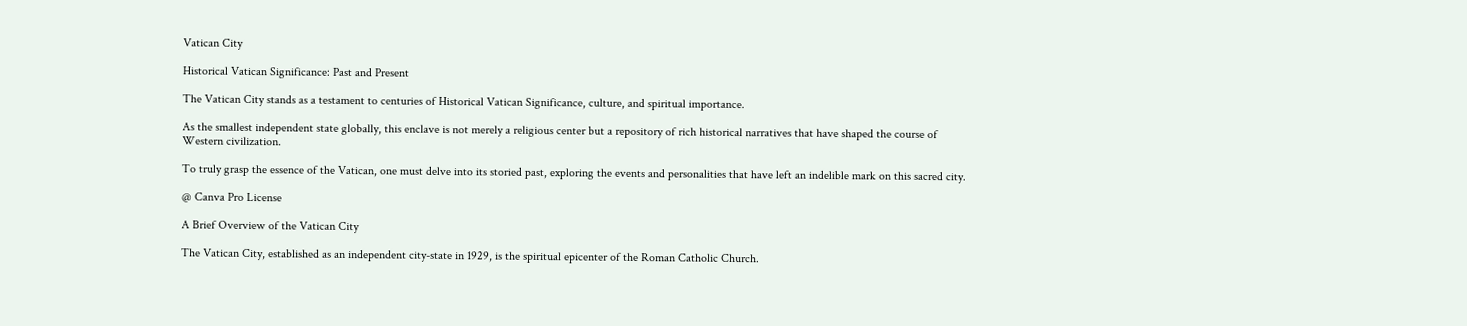Vatican City

Historical Vatican Significance: Past and Present

The Vatican City stands as a testament to centuries of Historical Vatican Significance, culture, and spiritual importance.

As the smallest independent state globally, this enclave is not merely a religious center but a repository of rich historical narratives that have shaped the course of Western civilization.

To truly grasp the essence of the Vatican, one must delve into its storied past, exploring the events and personalities that have left an indelible mark on this sacred city.

@ Canva Pro License

A Brief Overview of the Vatican City

The Vatican City, established as an independent city-state in 1929, is the spiritual epicenter of the Roman Catholic Church.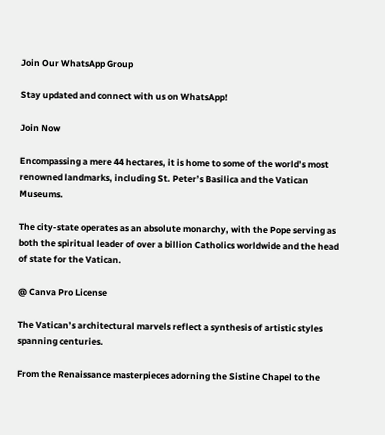Join Our WhatsApp Group

Stay updated and connect with us on WhatsApp!

Join Now

Encompassing a mere 44 hectares, it is home to some of the world’s most renowned landmarks, including St. Peter’s Basilica and the Vatican Museums.

The city-state operates as an absolute monarchy, with the Pope serving as both the spiritual leader of over a billion Catholics worldwide and the head of state for the Vatican.

@ Canva Pro License

The Vatican’s architectural marvels reflect a synthesis of artistic styles spanning centuries.

From the Renaissance masterpieces adorning the Sistine Chapel to the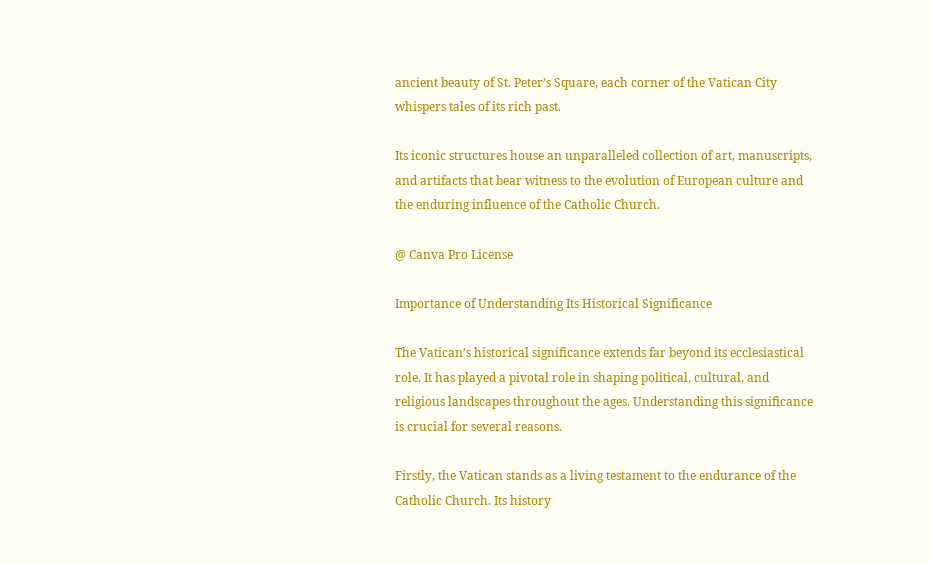ancient beauty of St. Peter’s Square, each corner of the Vatican City whispers tales of its rich past.

Its iconic structures house an unparalleled collection of art, manuscripts, and artifacts that bear witness to the evolution of European culture and the enduring influence of the Catholic Church.

@ Canva Pro License

Importance of Understanding Its Historical Significance

The Vatican’s historical significance extends far beyond its ecclesiastical role. It has played a pivotal role in shaping political, cultural, and religious landscapes throughout the ages. Understanding this significance is crucial for several reasons.

Firstly, the Vatican stands as a living testament to the endurance of the Catholic Church. Its history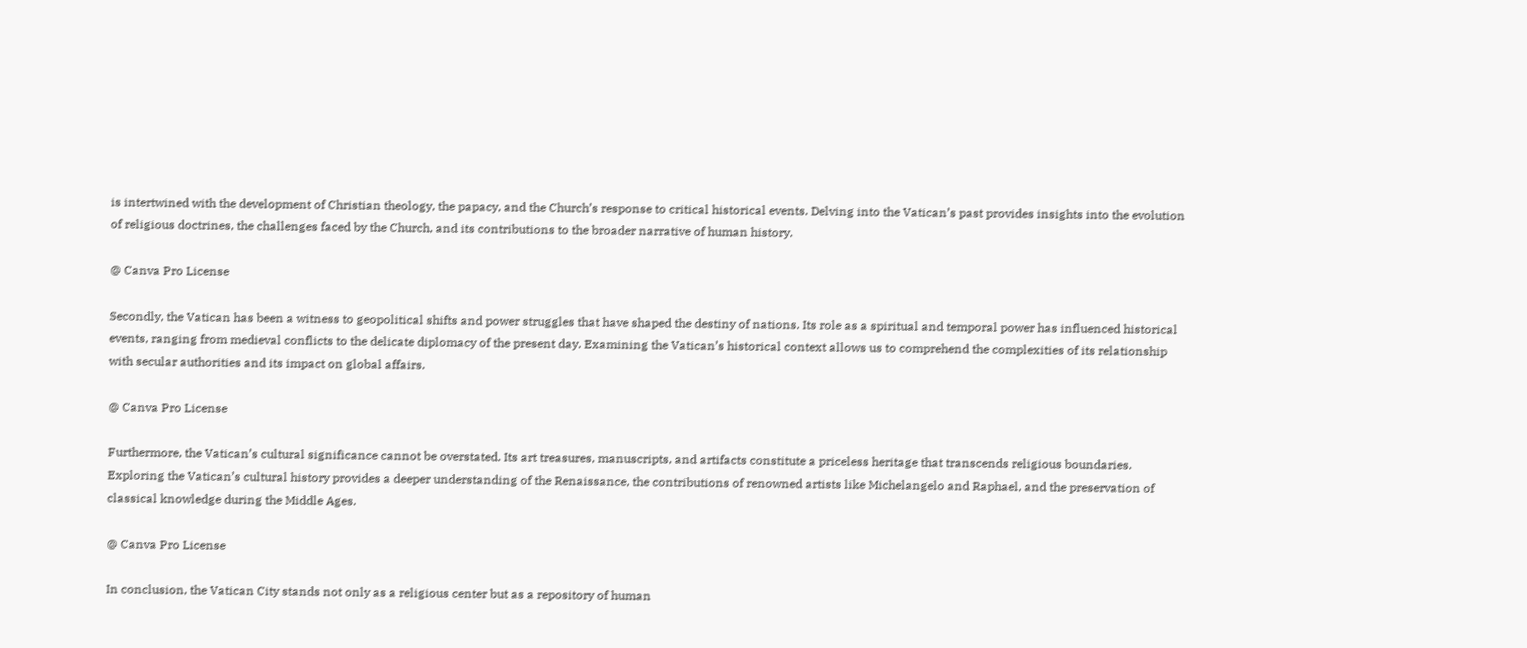is intertwined with the development of Christian theology, the papacy, and the Church’s response to critical historical events. Delving into the Vatican’s past provides insights into the evolution of religious doctrines, the challenges faced by the Church, and its contributions to the broader narrative of human history.

@ Canva Pro License

Secondly, the Vatican has been a witness to geopolitical shifts and power struggles that have shaped the destiny of nations. Its role as a spiritual and temporal power has influenced historical events, ranging from medieval conflicts to the delicate diplomacy of the present day. Examining the Vatican’s historical context allows us to comprehend the complexities of its relationship with secular authorities and its impact on global affairs.

@ Canva Pro License

Furthermore, the Vatican’s cultural significance cannot be overstated. Its art treasures, manuscripts, and artifacts constitute a priceless heritage that transcends religious boundaries. Exploring the Vatican’s cultural history provides a deeper understanding of the Renaissance, the contributions of renowned artists like Michelangelo and Raphael, and the preservation of classical knowledge during the Middle Ages.

@ Canva Pro License

In conclusion, the Vatican City stands not only as a religious center but as a repository of human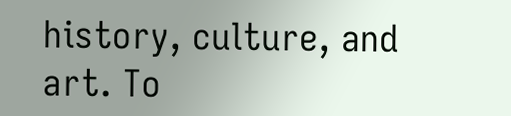history, culture, and art. To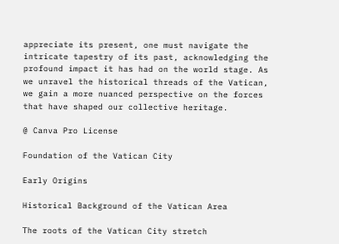appreciate its present, one must navigate the intricate tapestry of its past, acknowledging the profound impact it has had on the world stage. As we unravel the historical threads of the Vatican, we gain a more nuanced perspective on the forces that have shaped our collective heritage.

@ Canva Pro License

Foundation of the Vatican City

Early Origins

Historical Background of the Vatican Area

The roots of the Vatican City stretch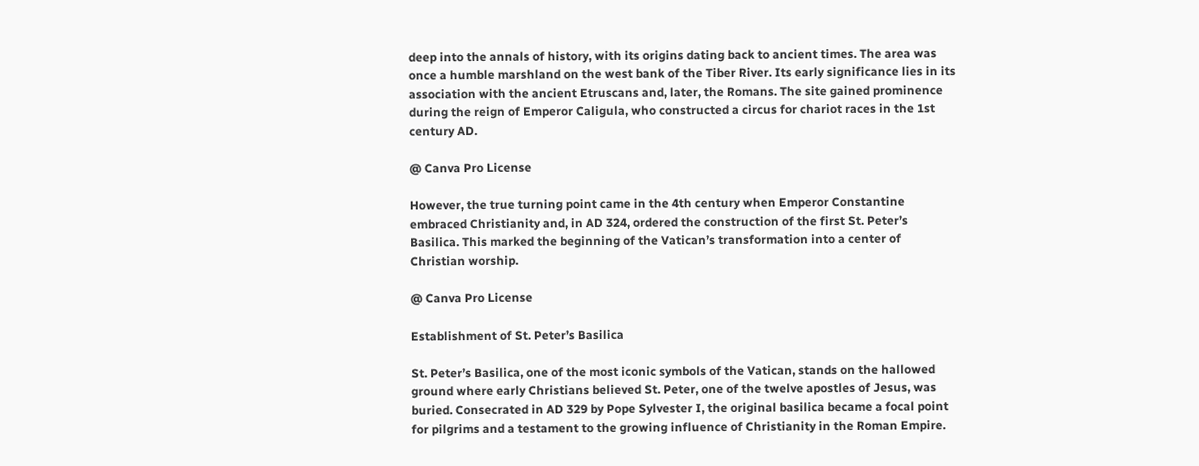deep into the annals of history, with its origins dating back to ancient times. The area was once a humble marshland on the west bank of the Tiber River. Its early significance lies in its association with the ancient Etruscans and, later, the Romans. The site gained prominence during the reign of Emperor Caligula, who constructed a circus for chariot races in the 1st century AD.

@ Canva Pro License

However, the true turning point came in the 4th century when Emperor Constantine embraced Christianity and, in AD 324, ordered the construction of the first St. Peter’s Basilica. This marked the beginning of the Vatican’s transformation into a center of Christian worship.

@ Canva Pro License

Establishment of St. Peter’s Basilica

St. Peter’s Basilica, one of the most iconic symbols of the Vatican, stands on the hallowed ground where early Christians believed St. Peter, one of the twelve apostles of Jesus, was buried. Consecrated in AD 329 by Pope Sylvester I, the original basilica became a focal point for pilgrims and a testament to the growing influence of Christianity in the Roman Empire.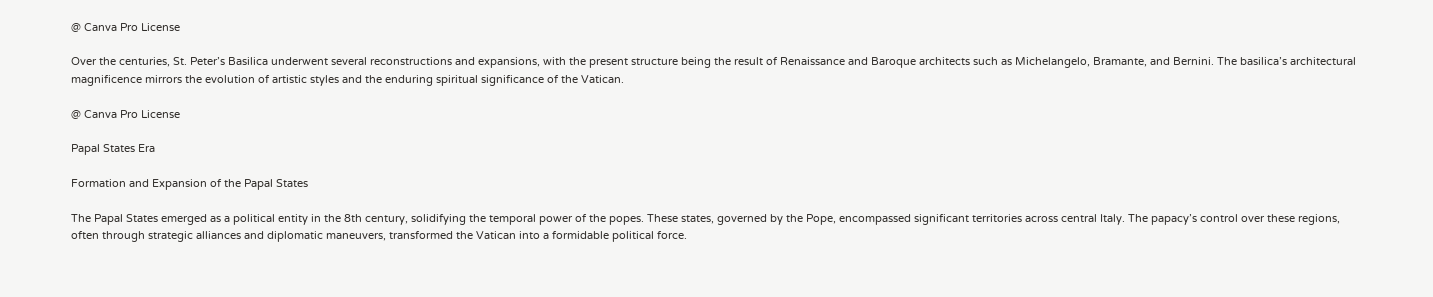@ Canva Pro License

Over the centuries, St. Peter’s Basilica underwent several reconstructions and expansions, with the present structure being the result of Renaissance and Baroque architects such as Michelangelo, Bramante, and Bernini. The basilica’s architectural magnificence mirrors the evolution of artistic styles and the enduring spiritual significance of the Vatican.

@ Canva Pro License

Papal States Era

Formation and Expansion of the Papal States

The Papal States emerged as a political entity in the 8th century, solidifying the temporal power of the popes. These states, governed by the Pope, encompassed significant territories across central Italy. The papacy’s control over these regions, often through strategic alliances and diplomatic maneuvers, transformed the Vatican into a formidable political force.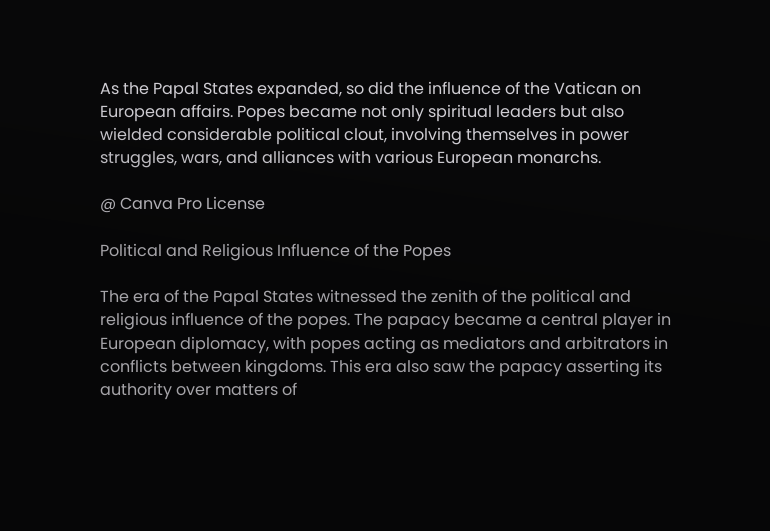As the Papal States expanded, so did the influence of the Vatican on European affairs. Popes became not only spiritual leaders but also wielded considerable political clout, involving themselves in power struggles, wars, and alliances with various European monarchs.

@ Canva Pro License

Political and Religious Influence of the Popes

The era of the Papal States witnessed the zenith of the political and religious influence of the popes. The papacy became a central player in European diplomacy, with popes acting as mediators and arbitrators in conflicts between kingdoms. This era also saw the papacy asserting its authority over matters of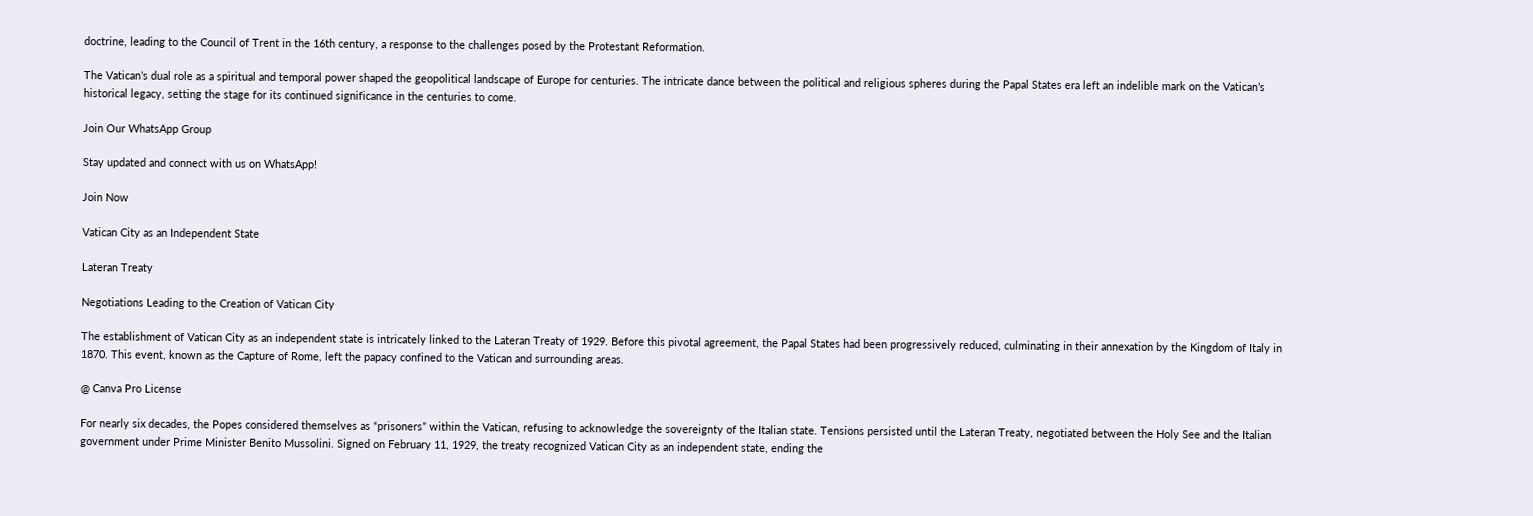doctrine, leading to the Council of Trent in the 16th century, a response to the challenges posed by the Protestant Reformation.

The Vatican’s dual role as a spiritual and temporal power shaped the geopolitical landscape of Europe for centuries. The intricate dance between the political and religious spheres during the Papal States era left an indelible mark on the Vatican’s historical legacy, setting the stage for its continued significance in the centuries to come.

Join Our WhatsApp Group

Stay updated and connect with us on WhatsApp!

Join Now

Vatican City as an Independent State

Lateran Treaty

Negotiations Leading to the Creation of Vatican City

The establishment of Vatican City as an independent state is intricately linked to the Lateran Treaty of 1929. Before this pivotal agreement, the Papal States had been progressively reduced, culminating in their annexation by the Kingdom of Italy in 1870. This event, known as the Capture of Rome, left the papacy confined to the Vatican and surrounding areas.

@ Canva Pro License

For nearly six decades, the Popes considered themselves as “prisoners” within the Vatican, refusing to acknowledge the sovereignty of the Italian state. Tensions persisted until the Lateran Treaty, negotiated between the Holy See and the Italian government under Prime Minister Benito Mussolini. Signed on February 11, 1929, the treaty recognized Vatican City as an independent state, ending the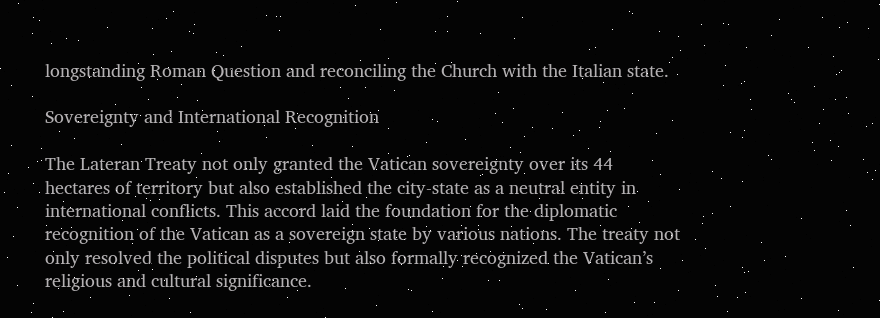longstanding Roman Question and reconciling the Church with the Italian state.

Sovereignty and International Recognition

The Lateran Treaty not only granted the Vatican sovereignty over its 44 hectares of territory but also established the city-state as a neutral entity in international conflicts. This accord laid the foundation for the diplomatic recognition of the Vatican as a sovereign state by various nations. The treaty not only resolved the political disputes but also formally recognized the Vatican’s religious and cultural significance.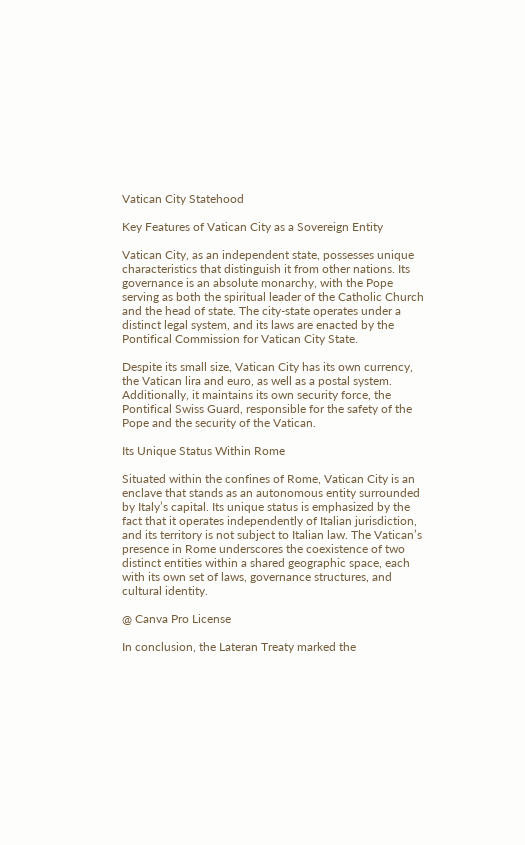Vatican City Statehood

Key Features of Vatican City as a Sovereign Entity

Vatican City, as an independent state, possesses unique characteristics that distinguish it from other nations. Its governance is an absolute monarchy, with the Pope serving as both the spiritual leader of the Catholic Church and the head of state. The city-state operates under a distinct legal system, and its laws are enacted by the Pontifical Commission for Vatican City State.

Despite its small size, Vatican City has its own currency, the Vatican lira and euro, as well as a postal system. Additionally, it maintains its own security force, the Pontifical Swiss Guard, responsible for the safety of the Pope and the security of the Vatican.

Its Unique Status Within Rome

Situated within the confines of Rome, Vatican City is an enclave that stands as an autonomous entity surrounded by Italy’s capital. Its unique status is emphasized by the fact that it operates independently of Italian jurisdiction, and its territory is not subject to Italian law. The Vatican’s presence in Rome underscores the coexistence of two distinct entities within a shared geographic space, each with its own set of laws, governance structures, and cultural identity.

@ Canva Pro License

In conclusion, the Lateran Treaty marked the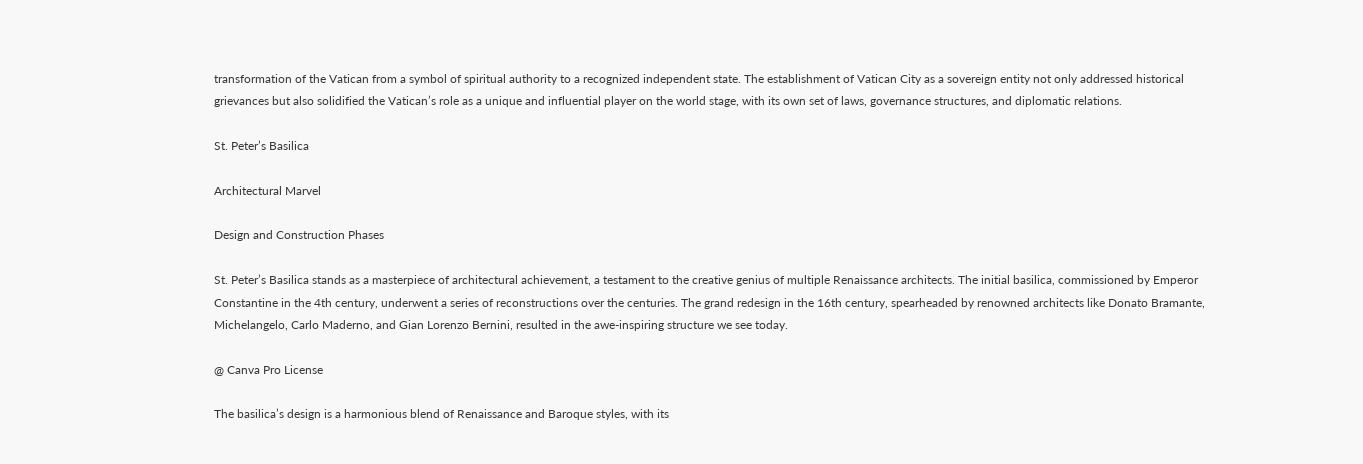transformation of the Vatican from a symbol of spiritual authority to a recognized independent state. The establishment of Vatican City as a sovereign entity not only addressed historical grievances but also solidified the Vatican’s role as a unique and influential player on the world stage, with its own set of laws, governance structures, and diplomatic relations.

St. Peter’s Basilica

Architectural Marvel

Design and Construction Phases

St. Peter’s Basilica stands as a masterpiece of architectural achievement, a testament to the creative genius of multiple Renaissance architects. The initial basilica, commissioned by Emperor Constantine in the 4th century, underwent a series of reconstructions over the centuries. The grand redesign in the 16th century, spearheaded by renowned architects like Donato Bramante, Michelangelo, Carlo Maderno, and Gian Lorenzo Bernini, resulted in the awe-inspiring structure we see today.

@ Canva Pro License

The basilica’s design is a harmonious blend of Renaissance and Baroque styles, with its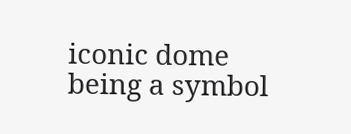iconic dome being a symbol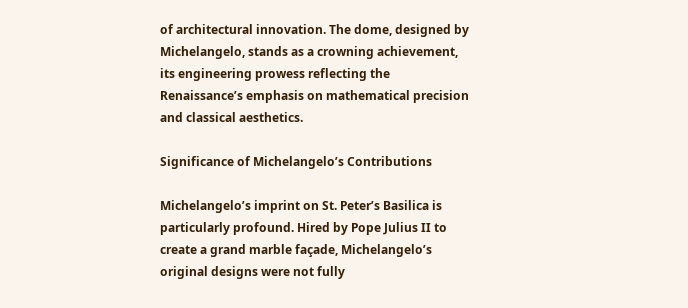of architectural innovation. The dome, designed by Michelangelo, stands as a crowning achievement, its engineering prowess reflecting the Renaissance’s emphasis on mathematical precision and classical aesthetics.

Significance of Michelangelo’s Contributions

Michelangelo’s imprint on St. Peter’s Basilica is particularly profound. Hired by Pope Julius II to create a grand marble façade, Michelangelo’s original designs were not fully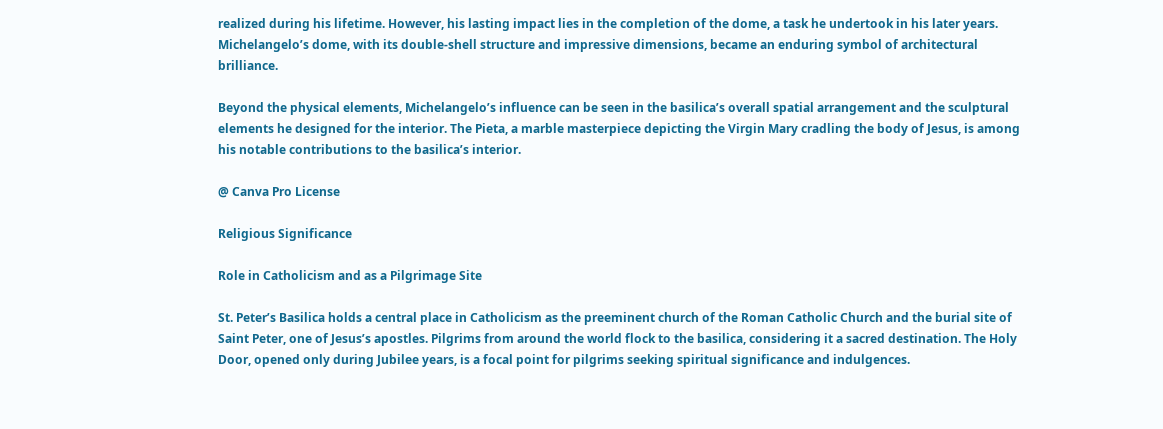realized during his lifetime. However, his lasting impact lies in the completion of the dome, a task he undertook in his later years. Michelangelo’s dome, with its double-shell structure and impressive dimensions, became an enduring symbol of architectural brilliance.

Beyond the physical elements, Michelangelo’s influence can be seen in the basilica’s overall spatial arrangement and the sculptural elements he designed for the interior. The Pieta, a marble masterpiece depicting the Virgin Mary cradling the body of Jesus, is among his notable contributions to the basilica’s interior.

@ Canva Pro License

Religious Significance

Role in Catholicism and as a Pilgrimage Site

St. Peter’s Basilica holds a central place in Catholicism as the preeminent church of the Roman Catholic Church and the burial site of Saint Peter, one of Jesus’s apostles. Pilgrims from around the world flock to the basilica, considering it a sacred destination. The Holy Door, opened only during Jubilee years, is a focal point for pilgrims seeking spiritual significance and indulgences.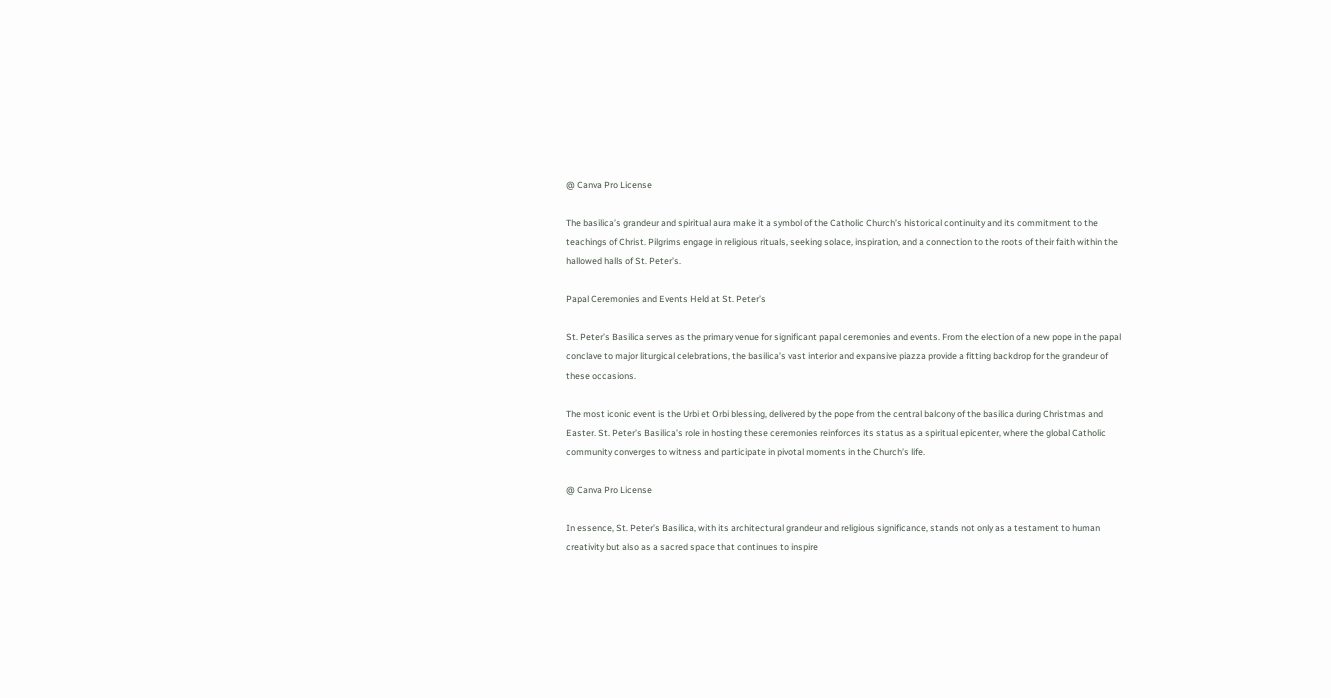@ Canva Pro License

The basilica’s grandeur and spiritual aura make it a symbol of the Catholic Church’s historical continuity and its commitment to the teachings of Christ. Pilgrims engage in religious rituals, seeking solace, inspiration, and a connection to the roots of their faith within the hallowed halls of St. Peter’s.

Papal Ceremonies and Events Held at St. Peter’s

St. Peter’s Basilica serves as the primary venue for significant papal ceremonies and events. From the election of a new pope in the papal conclave to major liturgical celebrations, the basilica’s vast interior and expansive piazza provide a fitting backdrop for the grandeur of these occasions.

The most iconic event is the Urbi et Orbi blessing, delivered by the pope from the central balcony of the basilica during Christmas and Easter. St. Peter’s Basilica’s role in hosting these ceremonies reinforces its status as a spiritual epicenter, where the global Catholic community converges to witness and participate in pivotal moments in the Church’s life.

@ Canva Pro License

In essence, St. Peter’s Basilica, with its architectural grandeur and religious significance, stands not only as a testament to human creativity but also as a sacred space that continues to inspire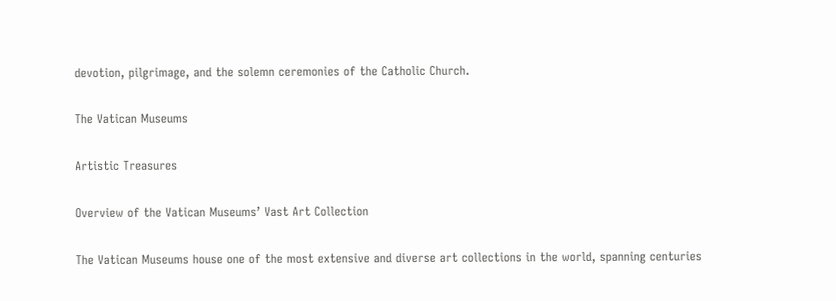devotion, pilgrimage, and the solemn ceremonies of the Catholic Church.

The Vatican Museums

Artistic Treasures

Overview of the Vatican Museums’ Vast Art Collection

The Vatican Museums house one of the most extensive and diverse art collections in the world, spanning centuries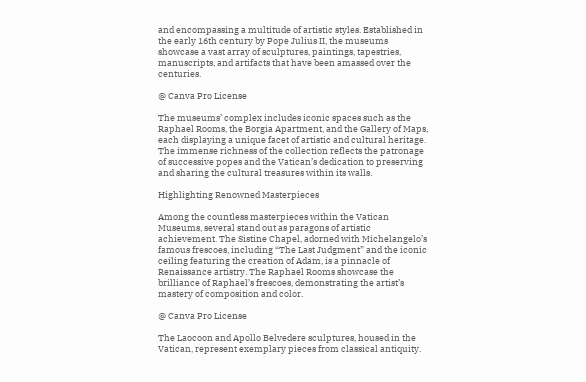and encompassing a multitude of artistic styles. Established in the early 16th century by Pope Julius II, the museums showcase a vast array of sculptures, paintings, tapestries, manuscripts, and artifacts that have been amassed over the centuries.

@ Canva Pro License

The museums’ complex includes iconic spaces such as the Raphael Rooms, the Borgia Apartment, and the Gallery of Maps, each displaying a unique facet of artistic and cultural heritage. The immense richness of the collection reflects the patronage of successive popes and the Vatican’s dedication to preserving and sharing the cultural treasures within its walls.

Highlighting Renowned Masterpieces

Among the countless masterpieces within the Vatican Museums, several stand out as paragons of artistic achievement. The Sistine Chapel, adorned with Michelangelo’s famous frescoes, including “The Last Judgment” and the iconic ceiling featuring the creation of Adam, is a pinnacle of Renaissance artistry. The Raphael Rooms showcase the brilliance of Raphael’s frescoes, demonstrating the artist’s mastery of composition and color.

@ Canva Pro License

The Laocoon and Apollo Belvedere sculptures, housed in the Vatican, represent exemplary pieces from classical antiquity.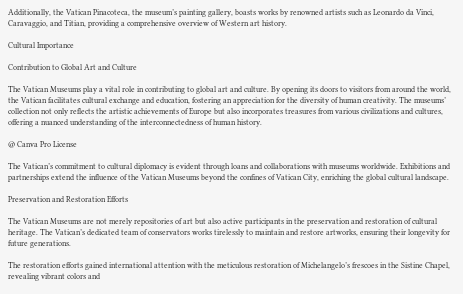Additionally, the Vatican Pinacoteca, the museum’s painting gallery, boasts works by renowned artists such as Leonardo da Vinci, Caravaggio, and Titian, providing a comprehensive overview of Western art history.

Cultural Importance

Contribution to Global Art and Culture

The Vatican Museums play a vital role in contributing to global art and culture. By opening its doors to visitors from around the world, the Vatican facilitates cultural exchange and education, fostering an appreciation for the diversity of human creativity. The museums’ collection not only reflects the artistic achievements of Europe but also incorporates treasures from various civilizations and cultures, offering a nuanced understanding of the interconnectedness of human history.

@ Canva Pro License

The Vatican’s commitment to cultural diplomacy is evident through loans and collaborations with museums worldwide. Exhibitions and partnerships extend the influence of the Vatican Museums beyond the confines of Vatican City, enriching the global cultural landscape.

Preservation and Restoration Efforts

The Vatican Museums are not merely repositories of art but also active participants in the preservation and restoration of cultural heritage. The Vatican’s dedicated team of conservators works tirelessly to maintain and restore artworks, ensuring their longevity for future generations.

The restoration efforts gained international attention with the meticulous restoration of Michelangelo’s frescoes in the Sistine Chapel, revealing vibrant colors and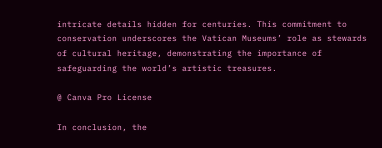intricate details hidden for centuries. This commitment to conservation underscores the Vatican Museums’ role as stewards of cultural heritage, demonstrating the importance of safeguarding the world’s artistic treasures.

@ Canva Pro License

In conclusion, the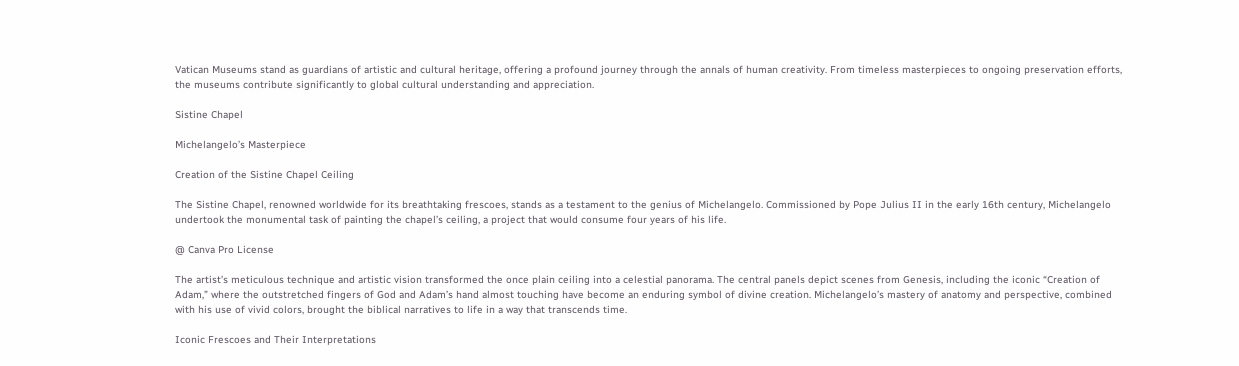Vatican Museums stand as guardians of artistic and cultural heritage, offering a profound journey through the annals of human creativity. From timeless masterpieces to ongoing preservation efforts, the museums contribute significantly to global cultural understanding and appreciation.

Sistine Chapel

Michelangelo’s Masterpiece

Creation of the Sistine Chapel Ceiling

The Sistine Chapel, renowned worldwide for its breathtaking frescoes, stands as a testament to the genius of Michelangelo. Commissioned by Pope Julius II in the early 16th century, Michelangelo undertook the monumental task of painting the chapel’s ceiling, a project that would consume four years of his life.

@ Canva Pro License

The artist’s meticulous technique and artistic vision transformed the once plain ceiling into a celestial panorama. The central panels depict scenes from Genesis, including the iconic “Creation of Adam,” where the outstretched fingers of God and Adam’s hand almost touching have become an enduring symbol of divine creation. Michelangelo’s mastery of anatomy and perspective, combined with his use of vivid colors, brought the biblical narratives to life in a way that transcends time.

Iconic Frescoes and Their Interpretations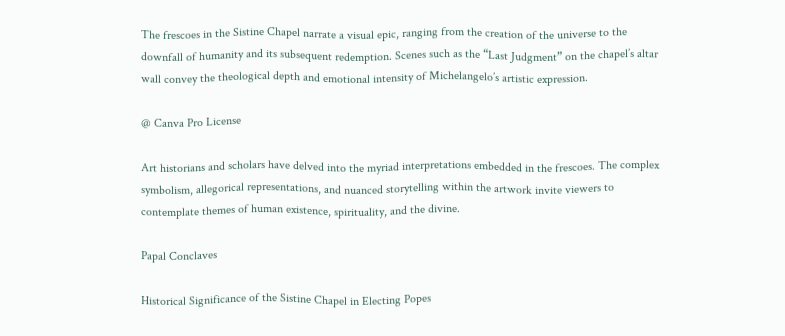The frescoes in the Sistine Chapel narrate a visual epic, ranging from the creation of the universe to the downfall of humanity and its subsequent redemption. Scenes such as the “Last Judgment” on the chapel’s altar wall convey the theological depth and emotional intensity of Michelangelo’s artistic expression.

@ Canva Pro License

Art historians and scholars have delved into the myriad interpretations embedded in the frescoes. The complex symbolism, allegorical representations, and nuanced storytelling within the artwork invite viewers to contemplate themes of human existence, spirituality, and the divine.

Papal Conclaves

Historical Significance of the Sistine Chapel in Electing Popes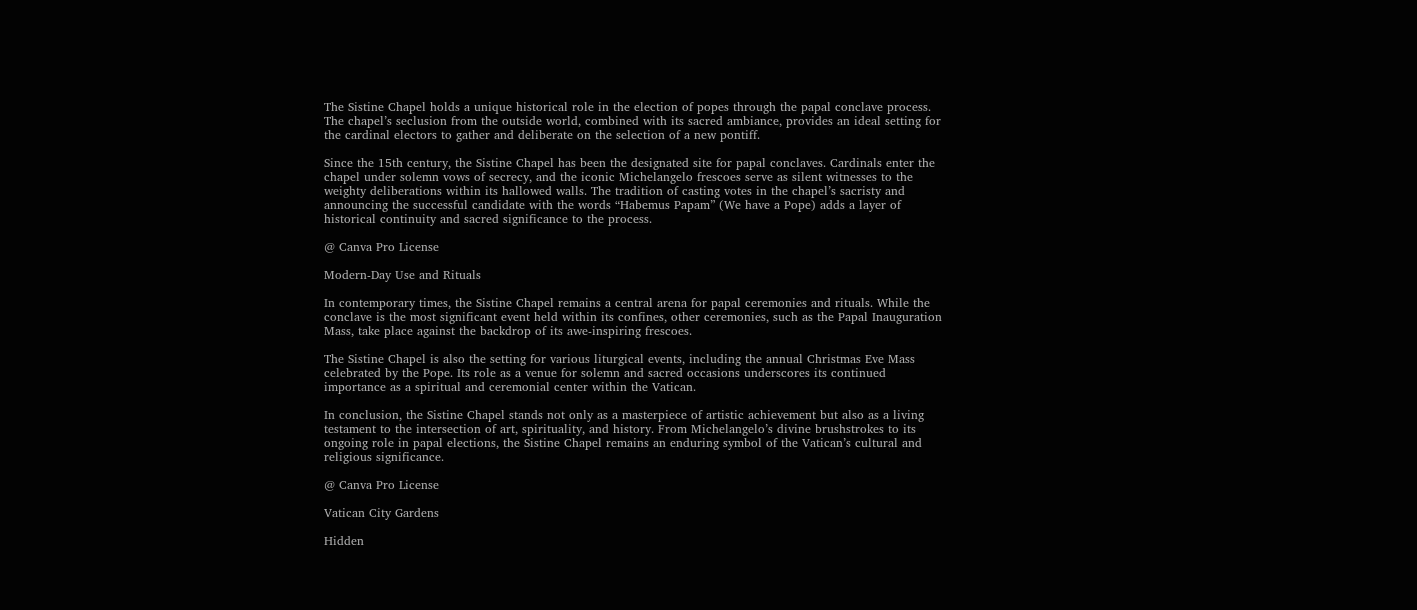The Sistine Chapel holds a unique historical role in the election of popes through the papal conclave process. The chapel’s seclusion from the outside world, combined with its sacred ambiance, provides an ideal setting for the cardinal electors to gather and deliberate on the selection of a new pontiff.

Since the 15th century, the Sistine Chapel has been the designated site for papal conclaves. Cardinals enter the chapel under solemn vows of secrecy, and the iconic Michelangelo frescoes serve as silent witnesses to the weighty deliberations within its hallowed walls. The tradition of casting votes in the chapel’s sacristy and announcing the successful candidate with the words “Habemus Papam” (We have a Pope) adds a layer of historical continuity and sacred significance to the process.

@ Canva Pro License

Modern-Day Use and Rituals

In contemporary times, the Sistine Chapel remains a central arena for papal ceremonies and rituals. While the conclave is the most significant event held within its confines, other ceremonies, such as the Papal Inauguration Mass, take place against the backdrop of its awe-inspiring frescoes.

The Sistine Chapel is also the setting for various liturgical events, including the annual Christmas Eve Mass celebrated by the Pope. Its role as a venue for solemn and sacred occasions underscores its continued importance as a spiritual and ceremonial center within the Vatican.

In conclusion, the Sistine Chapel stands not only as a masterpiece of artistic achievement but also as a living testament to the intersection of art, spirituality, and history. From Michelangelo’s divine brushstrokes to its ongoing role in papal elections, the Sistine Chapel remains an enduring symbol of the Vatican’s cultural and religious significance.

@ Canva Pro License

Vatican City Gardens

Hidden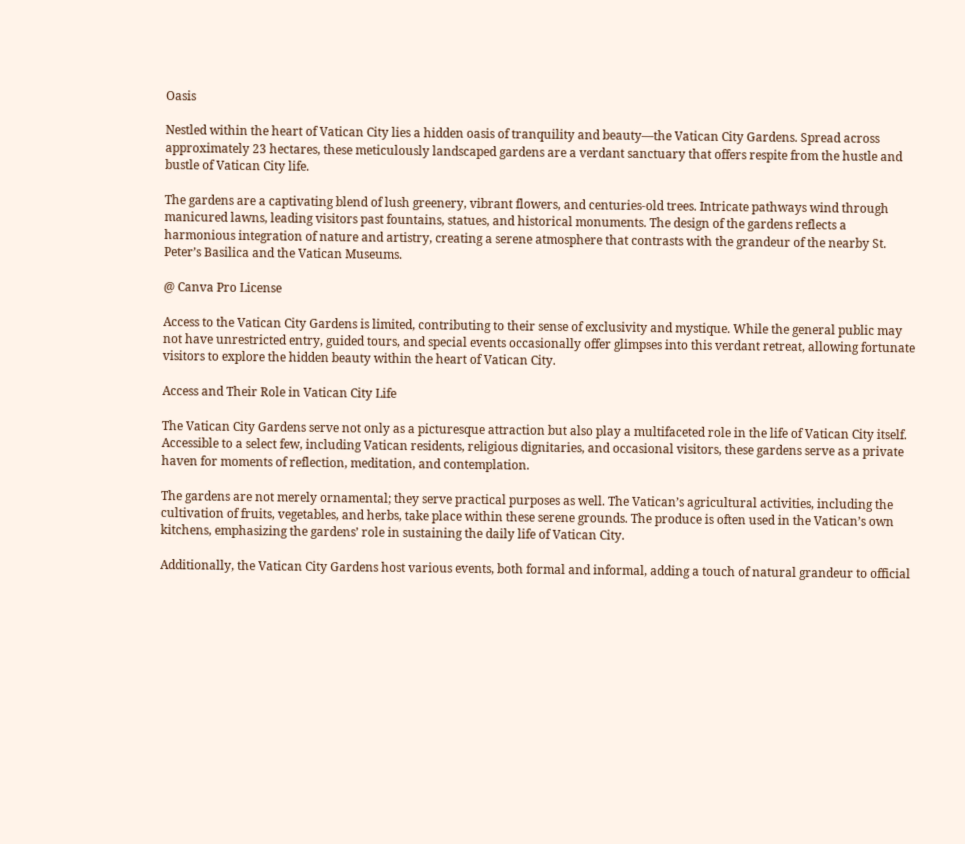Oasis

Nestled within the heart of Vatican City lies a hidden oasis of tranquility and beauty—the Vatican City Gardens. Spread across approximately 23 hectares, these meticulously landscaped gardens are a verdant sanctuary that offers respite from the hustle and bustle of Vatican City life.

The gardens are a captivating blend of lush greenery, vibrant flowers, and centuries-old trees. Intricate pathways wind through manicured lawns, leading visitors past fountains, statues, and historical monuments. The design of the gardens reflects a harmonious integration of nature and artistry, creating a serene atmosphere that contrasts with the grandeur of the nearby St. Peter’s Basilica and the Vatican Museums.

@ Canva Pro License

Access to the Vatican City Gardens is limited, contributing to their sense of exclusivity and mystique. While the general public may not have unrestricted entry, guided tours, and special events occasionally offer glimpses into this verdant retreat, allowing fortunate visitors to explore the hidden beauty within the heart of Vatican City.

Access and Their Role in Vatican City Life

The Vatican City Gardens serve not only as a picturesque attraction but also play a multifaceted role in the life of Vatican City itself. Accessible to a select few, including Vatican residents, religious dignitaries, and occasional visitors, these gardens serve as a private haven for moments of reflection, meditation, and contemplation.

The gardens are not merely ornamental; they serve practical purposes as well. The Vatican’s agricultural activities, including the cultivation of fruits, vegetables, and herbs, take place within these serene grounds. The produce is often used in the Vatican’s own kitchens, emphasizing the gardens’ role in sustaining the daily life of Vatican City.

Additionally, the Vatican City Gardens host various events, both formal and informal, adding a touch of natural grandeur to official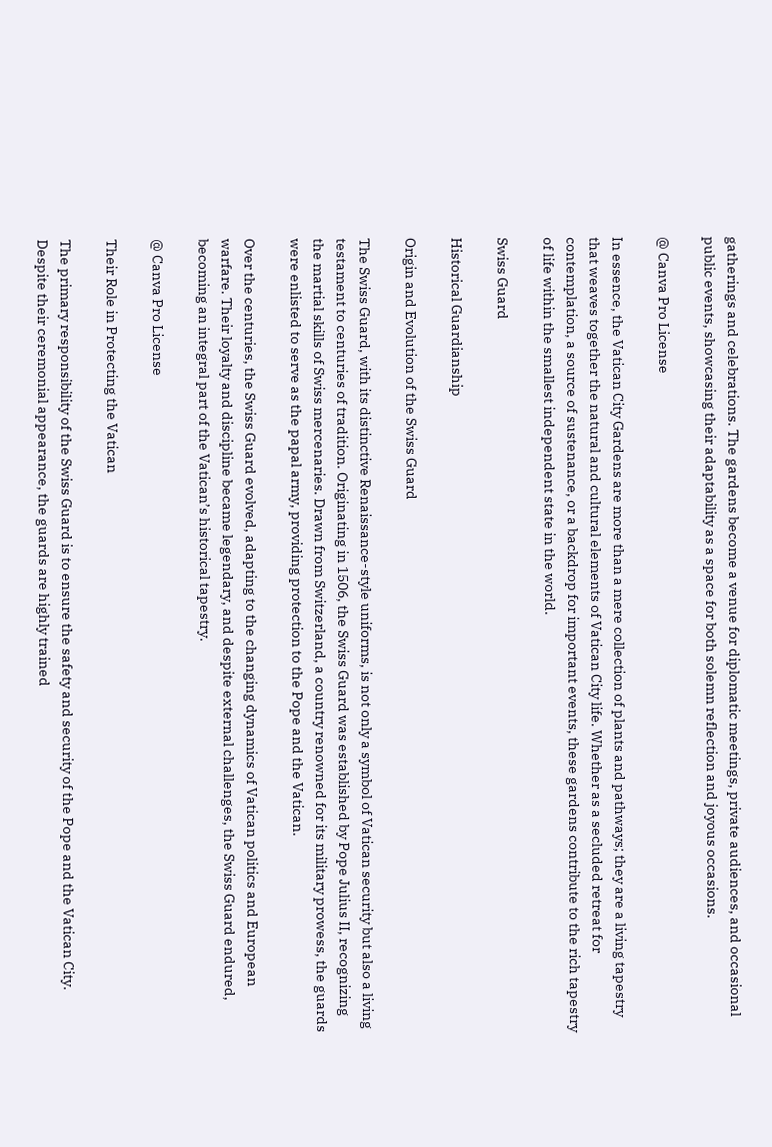gatherings and celebrations. The gardens become a venue for diplomatic meetings, private audiences, and occasional public events, showcasing their adaptability as a space for both solemn reflection and joyous occasions.

@ Canva Pro License

In essence, the Vatican City Gardens are more than a mere collection of plants and pathways; they are a living tapestry that weaves together the natural and cultural elements of Vatican City life. Whether as a secluded retreat for contemplation, a source of sustenance, or a backdrop for important events, these gardens contribute to the rich tapestry of life within the smallest independent state in the world.

Swiss Guard

Historical Guardianship

Origin and Evolution of the Swiss Guard

The Swiss Guard, with its distinctive Renaissance-style uniforms, is not only a symbol of Vatican security but also a living testament to centuries of tradition. Originating in 1506, the Swiss Guard was established by Pope Julius II, recognizing the martial skills of Swiss mercenaries. Drawn from Switzerland, a country renowned for its military prowess, the guards were enlisted to serve as the papal army, providing protection to the Pope and the Vatican.

Over the centuries, the Swiss Guard evolved, adapting to the changing dynamics of Vatican politics and European warfare. Their loyalty and discipline became legendary, and despite external challenges, the Swiss Guard endured, becoming an integral part of the Vatican’s historical tapestry.

@ Canva Pro License

Their Role in Protecting the Vatican

The primary responsibility of the Swiss Guard is to ensure the safety and security of the Pope and the Vatican City. Despite their ceremonial appearance, the guards are highly trained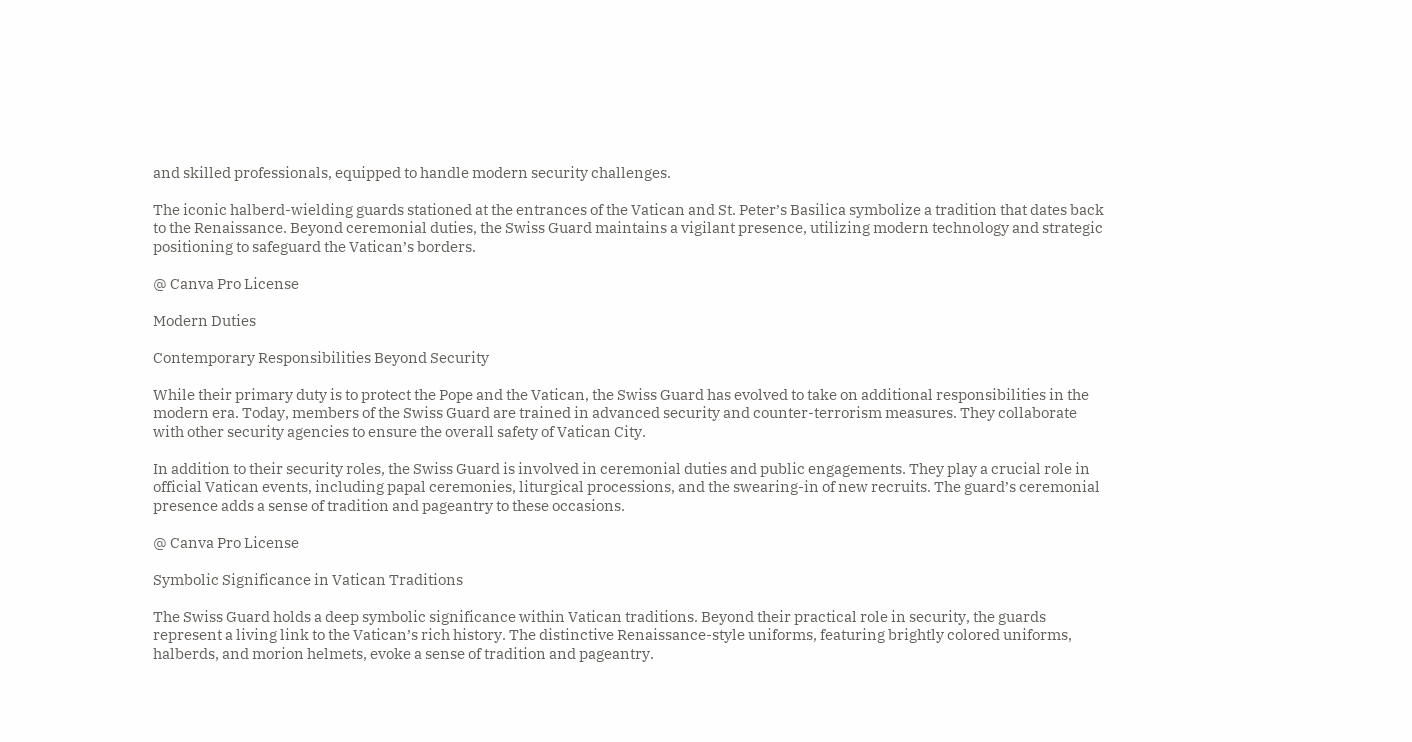and skilled professionals, equipped to handle modern security challenges.

The iconic halberd-wielding guards stationed at the entrances of the Vatican and St. Peter’s Basilica symbolize a tradition that dates back to the Renaissance. Beyond ceremonial duties, the Swiss Guard maintains a vigilant presence, utilizing modern technology and strategic positioning to safeguard the Vatican’s borders.

@ Canva Pro License

Modern Duties

Contemporary Responsibilities Beyond Security

While their primary duty is to protect the Pope and the Vatican, the Swiss Guard has evolved to take on additional responsibilities in the modern era. Today, members of the Swiss Guard are trained in advanced security and counter-terrorism measures. They collaborate with other security agencies to ensure the overall safety of Vatican City.

In addition to their security roles, the Swiss Guard is involved in ceremonial duties and public engagements. They play a crucial role in official Vatican events, including papal ceremonies, liturgical processions, and the swearing-in of new recruits. The guard’s ceremonial presence adds a sense of tradition and pageantry to these occasions.

@ Canva Pro License

Symbolic Significance in Vatican Traditions

The Swiss Guard holds a deep symbolic significance within Vatican traditions. Beyond their practical role in security, the guards represent a living link to the Vatican’s rich history. The distinctive Renaissance-style uniforms, featuring brightly colored uniforms, halberds, and morion helmets, evoke a sense of tradition and pageantry.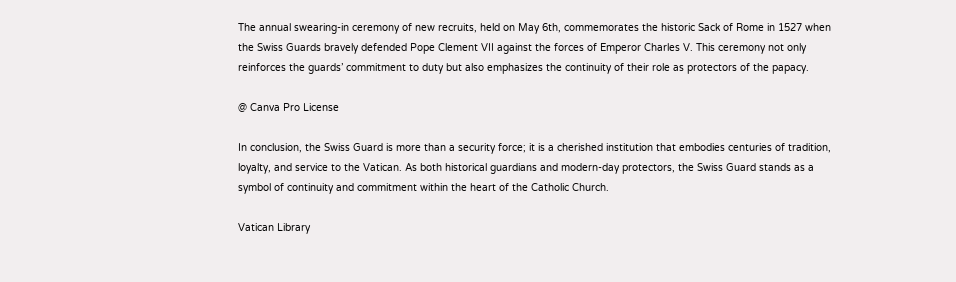The annual swearing-in ceremony of new recruits, held on May 6th, commemorates the historic Sack of Rome in 1527 when the Swiss Guards bravely defended Pope Clement VII against the forces of Emperor Charles V. This ceremony not only reinforces the guards’ commitment to duty but also emphasizes the continuity of their role as protectors of the papacy.

@ Canva Pro License

In conclusion, the Swiss Guard is more than a security force; it is a cherished institution that embodies centuries of tradition, loyalty, and service to the Vatican. As both historical guardians and modern-day protectors, the Swiss Guard stands as a symbol of continuity and commitment within the heart of the Catholic Church.

Vatican Library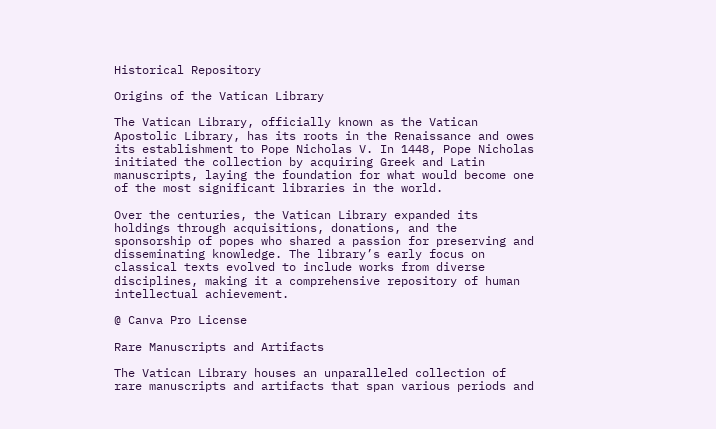Historical Repository

Origins of the Vatican Library

The Vatican Library, officially known as the Vatican Apostolic Library, has its roots in the Renaissance and owes its establishment to Pope Nicholas V. In 1448, Pope Nicholas initiated the collection by acquiring Greek and Latin manuscripts, laying the foundation for what would become one of the most significant libraries in the world.

Over the centuries, the Vatican Library expanded its holdings through acquisitions, donations, and the sponsorship of popes who shared a passion for preserving and disseminating knowledge. The library’s early focus on classical texts evolved to include works from diverse disciplines, making it a comprehensive repository of human intellectual achievement.

@ Canva Pro License

Rare Manuscripts and Artifacts

The Vatican Library houses an unparalleled collection of rare manuscripts and artifacts that span various periods and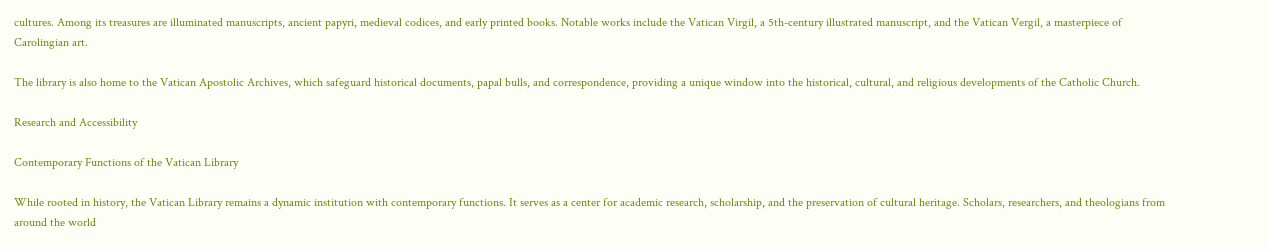cultures. Among its treasures are illuminated manuscripts, ancient papyri, medieval codices, and early printed books. Notable works include the Vatican Virgil, a 5th-century illustrated manuscript, and the Vatican Vergil, a masterpiece of Carolingian art.

The library is also home to the Vatican Apostolic Archives, which safeguard historical documents, papal bulls, and correspondence, providing a unique window into the historical, cultural, and religious developments of the Catholic Church.

Research and Accessibility

Contemporary Functions of the Vatican Library

While rooted in history, the Vatican Library remains a dynamic institution with contemporary functions. It serves as a center for academic research, scholarship, and the preservation of cultural heritage. Scholars, researchers, and theologians from around the world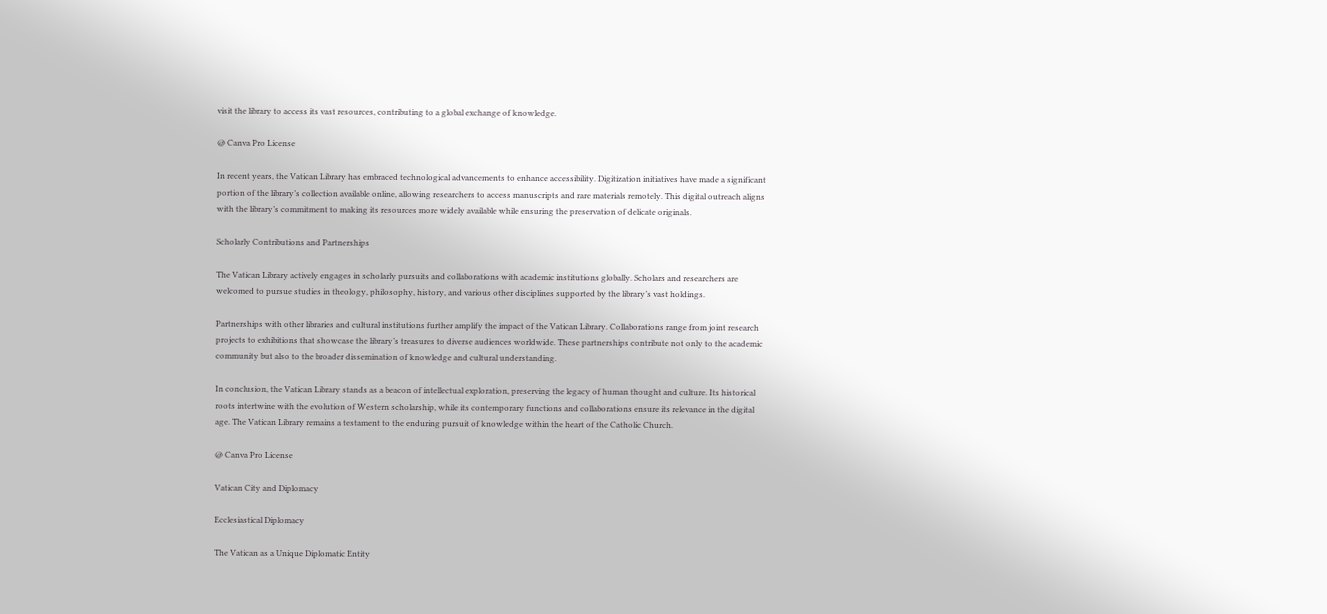visit the library to access its vast resources, contributing to a global exchange of knowledge.

@ Canva Pro License

In recent years, the Vatican Library has embraced technological advancements to enhance accessibility. Digitization initiatives have made a significant portion of the library’s collection available online, allowing researchers to access manuscripts and rare materials remotely. This digital outreach aligns with the library’s commitment to making its resources more widely available while ensuring the preservation of delicate originals.

Scholarly Contributions and Partnerships

The Vatican Library actively engages in scholarly pursuits and collaborations with academic institutions globally. Scholars and researchers are welcomed to pursue studies in theology, philosophy, history, and various other disciplines supported by the library’s vast holdings.

Partnerships with other libraries and cultural institutions further amplify the impact of the Vatican Library. Collaborations range from joint research projects to exhibitions that showcase the library’s treasures to diverse audiences worldwide. These partnerships contribute not only to the academic community but also to the broader dissemination of knowledge and cultural understanding.

In conclusion, the Vatican Library stands as a beacon of intellectual exploration, preserving the legacy of human thought and culture. Its historical roots intertwine with the evolution of Western scholarship, while its contemporary functions and collaborations ensure its relevance in the digital age. The Vatican Library remains a testament to the enduring pursuit of knowledge within the heart of the Catholic Church.

@ Canva Pro License

Vatican City and Diplomacy

Ecclesiastical Diplomacy

The Vatican as a Unique Diplomatic Entity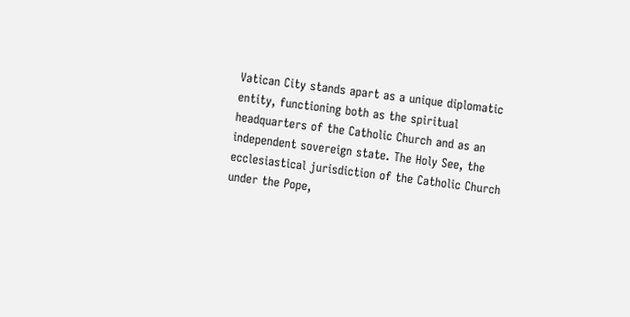Vatican City stands apart as a unique diplomatic entity, functioning both as the spiritual headquarters of the Catholic Church and as an independent sovereign state. The Holy See, the ecclesiastical jurisdiction of the Catholic Church under the Pope,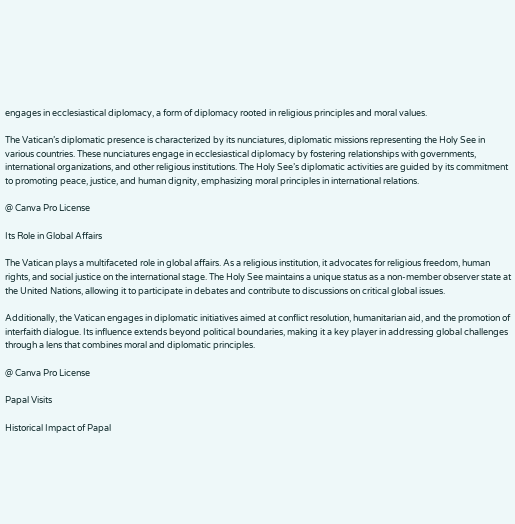engages in ecclesiastical diplomacy, a form of diplomacy rooted in religious principles and moral values.

The Vatican’s diplomatic presence is characterized by its nunciatures, diplomatic missions representing the Holy See in various countries. These nunciatures engage in ecclesiastical diplomacy by fostering relationships with governments, international organizations, and other religious institutions. The Holy See’s diplomatic activities are guided by its commitment to promoting peace, justice, and human dignity, emphasizing moral principles in international relations.

@ Canva Pro License

Its Role in Global Affairs

The Vatican plays a multifaceted role in global affairs. As a religious institution, it advocates for religious freedom, human rights, and social justice on the international stage. The Holy See maintains a unique status as a non-member observer state at the United Nations, allowing it to participate in debates and contribute to discussions on critical global issues.

Additionally, the Vatican engages in diplomatic initiatives aimed at conflict resolution, humanitarian aid, and the promotion of interfaith dialogue. Its influence extends beyond political boundaries, making it a key player in addressing global challenges through a lens that combines moral and diplomatic principles.

@ Canva Pro License

Papal Visits

Historical Impact of Papal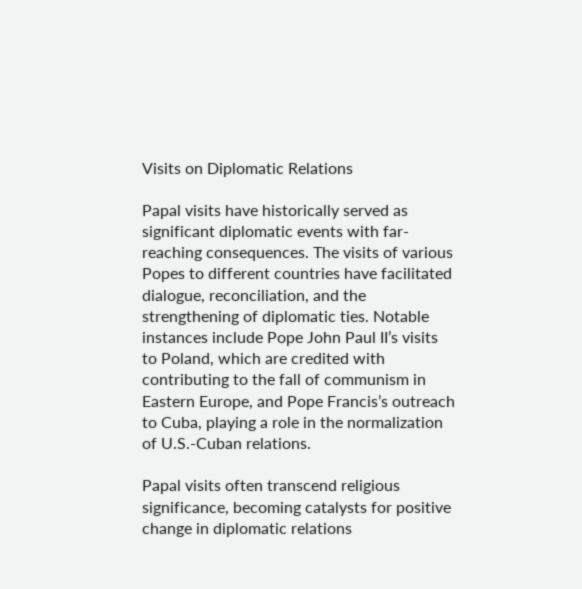Visits on Diplomatic Relations

Papal visits have historically served as significant diplomatic events with far-reaching consequences. The visits of various Popes to different countries have facilitated dialogue, reconciliation, and the strengthening of diplomatic ties. Notable instances include Pope John Paul II’s visits to Poland, which are credited with contributing to the fall of communism in Eastern Europe, and Pope Francis’s outreach to Cuba, playing a role in the normalization of U.S.-Cuban relations.

Papal visits often transcend religious significance, becoming catalysts for positive change in diplomatic relations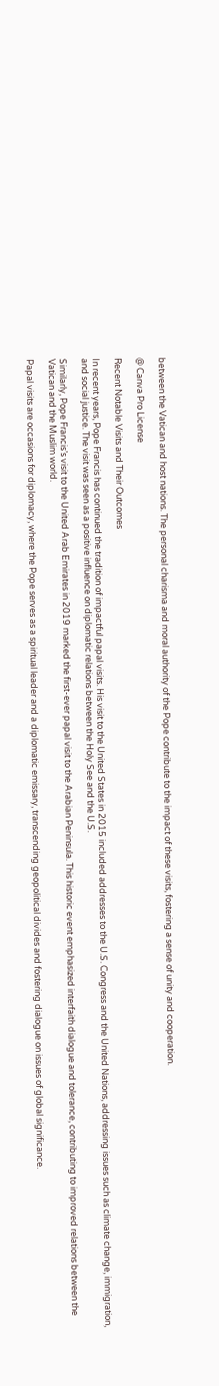between the Vatican and host nations. The personal charisma and moral authority of the Pope contribute to the impact of these visits, fostering a sense of unity and cooperation.

@ Canva Pro License

Recent Notable Visits and Their Outcomes

In recent years, Pope Francis has continued the tradition of impactful papal visits. His visit to the United States in 2015 included addresses to the U.S. Congress and the United Nations, addressing issues such as climate change, immigration, and social justice. The visit was seen as a positive influence on diplomatic relations between the Holy See and the U.S.

Similarly, Pope Francis’s visit to the United Arab Emirates in 2019 marked the first-ever papal visit to the Arabian Peninsula. This historic event emphasized interfaith dialogue and tolerance, contributing to improved relations between the Vatican and the Muslim world.

Papal visits are occasions for diplomacy, where the Pope serves as a spiritual leader and a diplomatic emissary, transcending geopolitical divides and fostering dialogue on issues of global significance.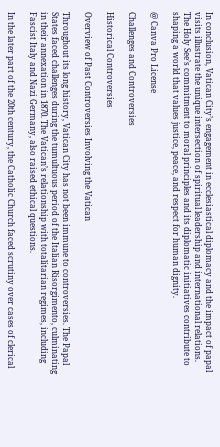In conclusion, Vatican City’s engagement in ecclesiastical diplomacy and the impact of papal visits illustrate the unique intersection of spiritual leadership and international relations. The Holy See’s commitment to moral principles and its diplomatic initiatives contribute to shaping a world that values justice, peace, and respect for human dignity.

@ Canva Pro License

Challenges and Controversies

Historical Controversies

Overview of Past Controversies Involving the Vatican

Throughout its long history, Vatican City has not been immune to controversies. The Papal States faced challenges during the tumultuous period of the Italian Risorgimento, culminating in their annexation in 1870. The Vatican’s relationship with totalitarian regimes, including Fascist Italy and Nazi Germany, also raised ethical questions.

In the later part of the 20th century, the Catholic Church faced scrutiny over cases of clerical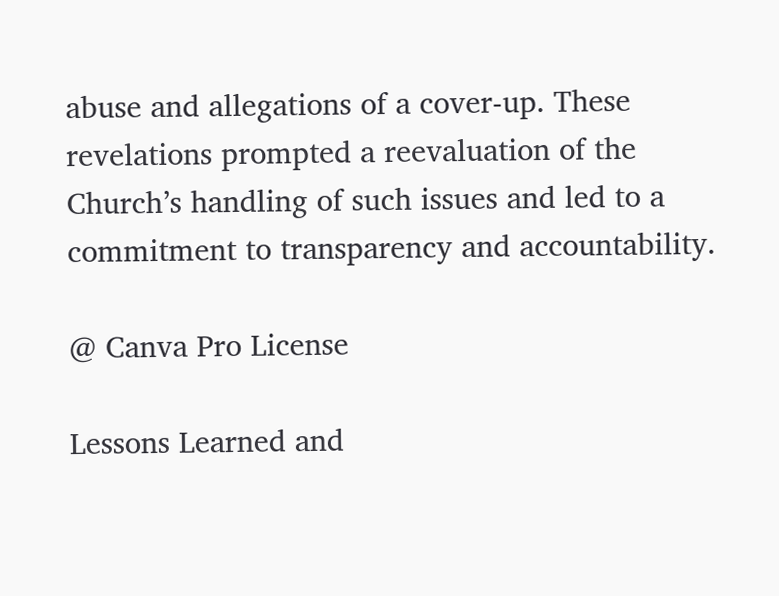abuse and allegations of a cover-up. These revelations prompted a reevaluation of the Church’s handling of such issues and led to a commitment to transparency and accountability.

@ Canva Pro License

Lessons Learned and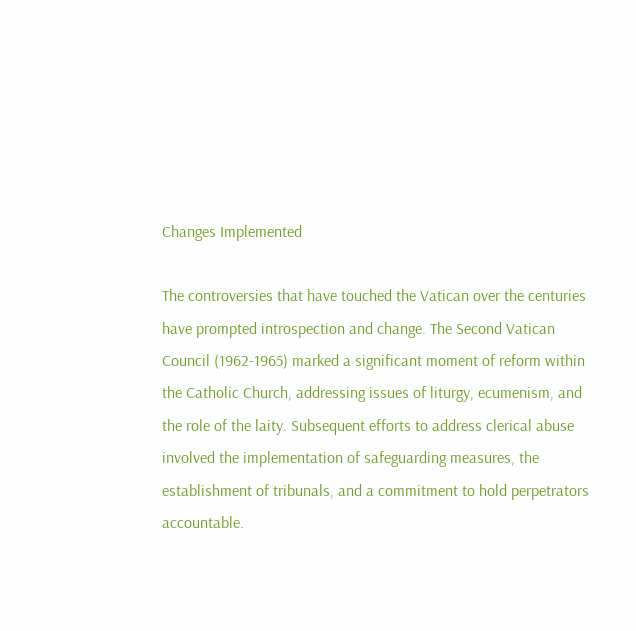Changes Implemented

The controversies that have touched the Vatican over the centuries have prompted introspection and change. The Second Vatican Council (1962-1965) marked a significant moment of reform within the Catholic Church, addressing issues of liturgy, ecumenism, and the role of the laity. Subsequent efforts to address clerical abuse involved the implementation of safeguarding measures, the establishment of tribunals, and a commitment to hold perpetrators accountable.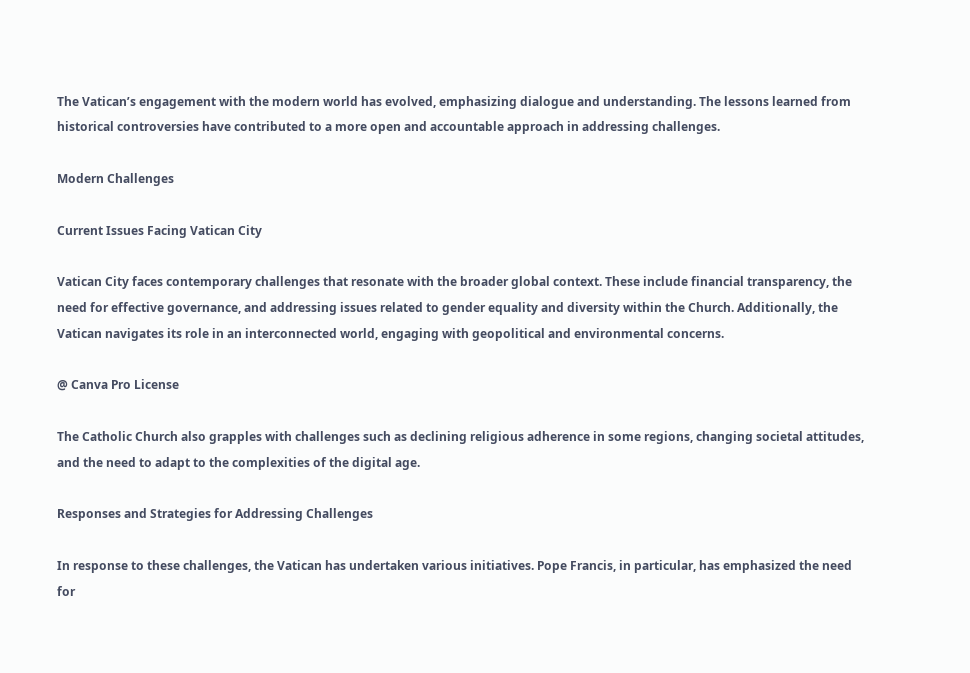The Vatican’s engagement with the modern world has evolved, emphasizing dialogue and understanding. The lessons learned from historical controversies have contributed to a more open and accountable approach in addressing challenges.

Modern Challenges

Current Issues Facing Vatican City

Vatican City faces contemporary challenges that resonate with the broader global context. These include financial transparency, the need for effective governance, and addressing issues related to gender equality and diversity within the Church. Additionally, the Vatican navigates its role in an interconnected world, engaging with geopolitical and environmental concerns.

@ Canva Pro License

The Catholic Church also grapples with challenges such as declining religious adherence in some regions, changing societal attitudes, and the need to adapt to the complexities of the digital age.

Responses and Strategies for Addressing Challenges

In response to these challenges, the Vatican has undertaken various initiatives. Pope Francis, in particular, has emphasized the need for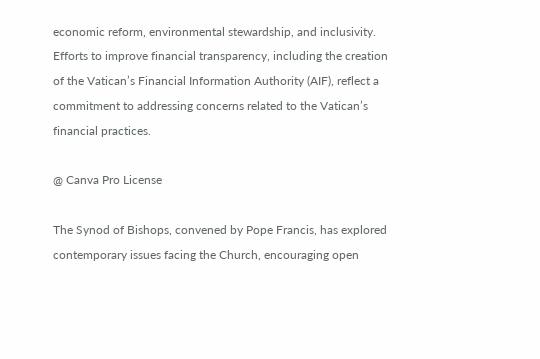economic reform, environmental stewardship, and inclusivity. Efforts to improve financial transparency, including the creation of the Vatican’s Financial Information Authority (AIF), reflect a commitment to addressing concerns related to the Vatican’s financial practices.

@ Canva Pro License

The Synod of Bishops, convened by Pope Francis, has explored contemporary issues facing the Church, encouraging open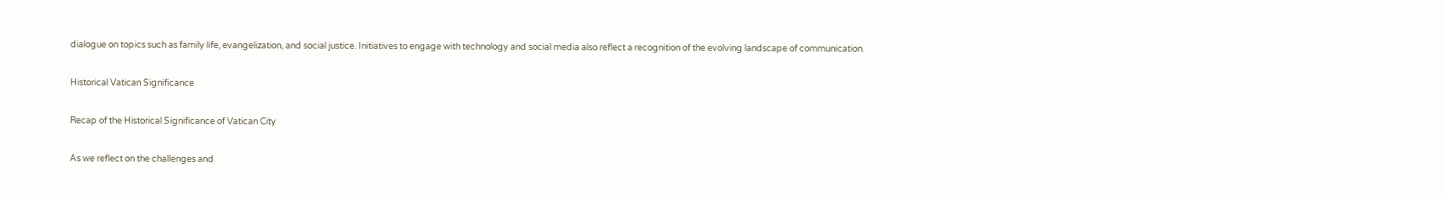dialogue on topics such as family life, evangelization, and social justice. Initiatives to engage with technology and social media also reflect a recognition of the evolving landscape of communication.

Historical Vatican Significance

Recap of the Historical Significance of Vatican City

As we reflect on the challenges and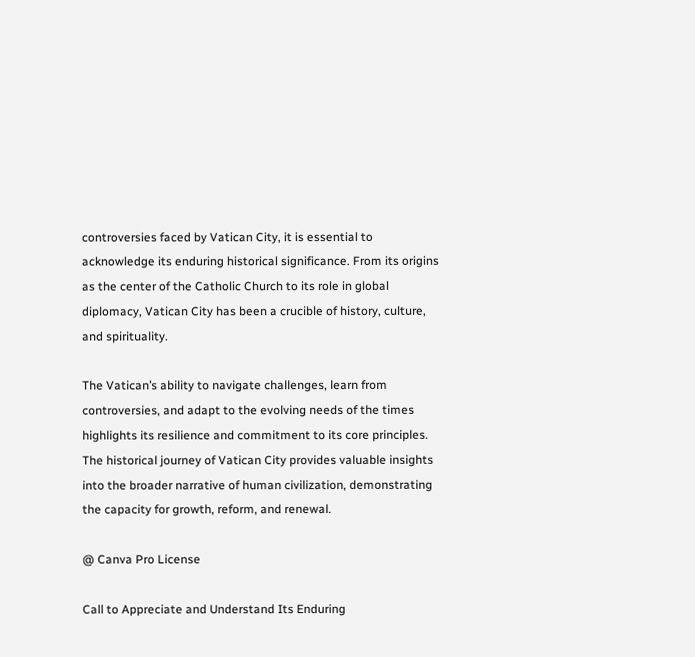controversies faced by Vatican City, it is essential to acknowledge its enduring historical significance. From its origins as the center of the Catholic Church to its role in global diplomacy, Vatican City has been a crucible of history, culture, and spirituality.

The Vatican’s ability to navigate challenges, learn from controversies, and adapt to the evolving needs of the times highlights its resilience and commitment to its core principles. The historical journey of Vatican City provides valuable insights into the broader narrative of human civilization, demonstrating the capacity for growth, reform, and renewal.

@ Canva Pro License

Call to Appreciate and Understand Its Enduring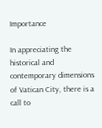Importance

In appreciating the historical and contemporary dimensions of Vatican City, there is a call to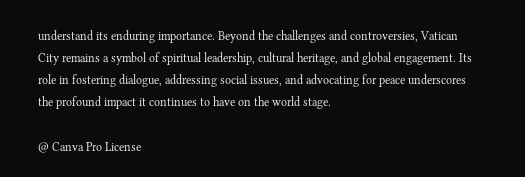understand its enduring importance. Beyond the challenges and controversies, Vatican City remains a symbol of spiritual leadership, cultural heritage, and global engagement. Its role in fostering dialogue, addressing social issues, and advocating for peace underscores the profound impact it continues to have on the world stage.

@ Canva Pro License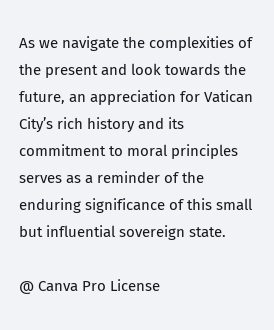As we navigate the complexities of the present and look towards the future, an appreciation for Vatican City’s rich history and its commitment to moral principles serves as a reminder of the enduring significance of this small but influential sovereign state.

@ Canva Pro License